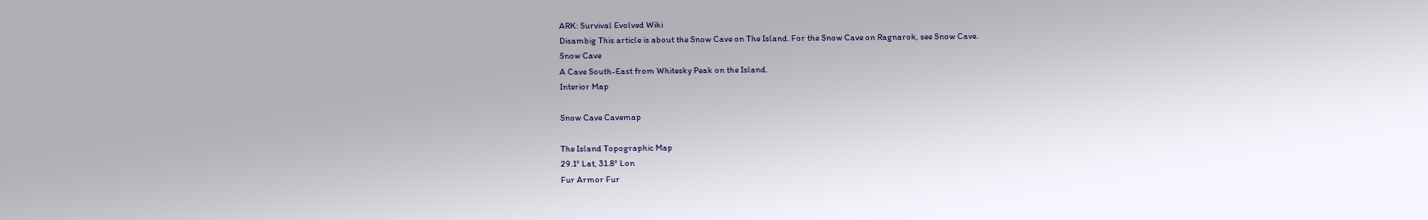ARK: Survival Evolved Wiki
Disambig This article is about the Snow Cave on The Island. For the Snow Cave on Ragnarok, see Snow Cave.
Snow Cave
A Cave South-East from Whitesky Peak on the Island.
Interior Map

Snow Cave Cavemap

The Island Topographic Map
29.1° Lat, 31.8° Lon
Fur Armor Fur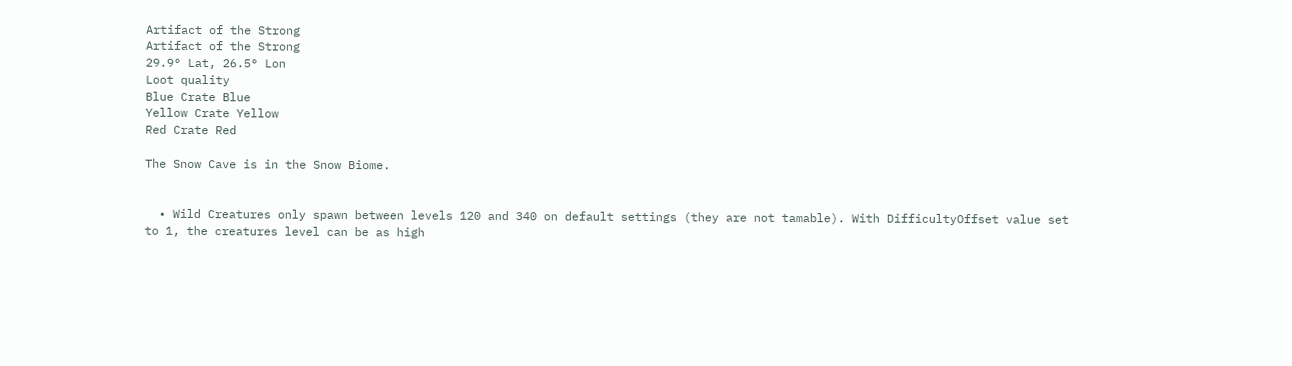Artifact of the Strong
Artifact of the Strong
29.9° Lat, 26.5° Lon
Loot quality
Blue Crate Blue
Yellow Crate Yellow
Red Crate Red

The Snow Cave is in the Snow Biome.


  • Wild Creatures only spawn between levels 120 and 340 on default settings (they are not tamable). With DifficultyOffset value set to 1, the creatures level can be as high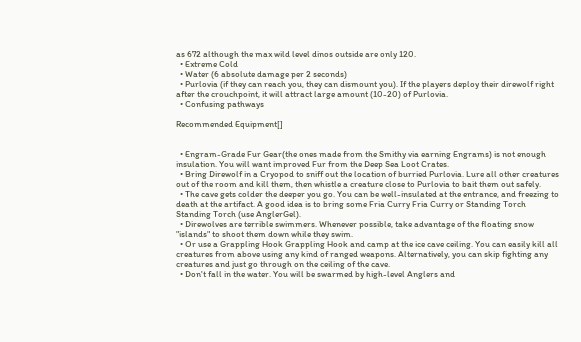as 672 although the max wild level dinos outside are only 120.
  • Extreme Cold
  • Water (6 absolute damage per 2 seconds)
  • Purlovia (if they can reach you, they can dismount you). If the players deploy their direwolf right after the crouchpoint, it will attract large amount (10-20) of Purlovia.
  • Confusing pathways

Recommended Equipment[]


  • Engram-Grade Fur Gear(the ones made from the Smithy via earning Engrams) is not enough insulation. You will want improved Fur from the Deep Sea Loot Crates.
  • Bring Direwolf in a Cryopod to sniff out the location of burried Purlovia. Lure all other creatures out of the room and kill them, then whistle a creature close to Purlovia to bait them out safely.
  • The cave gets colder the deeper you go. You can be well-insulated at the entrance, and freezing to death at the artifact. A good idea is to bring some Fria Curry Fria Curry or Standing Torch Standing Torch (use AnglerGel).
  • Direwolves are terrible swimmers. Whenever possible, take advantage of the floating snow "islands" to shoot them down while they swim.
  • Or use a Grappling Hook Grappling Hook and camp at the ice cave ceiling. You can easily kill all creatures from above using any kind of ranged weapons. Alternatively, you can skip fighting any creatures and just go through on the ceiling of the cave.
  • Don't fall in the water. You will be swarmed by high-level Anglers and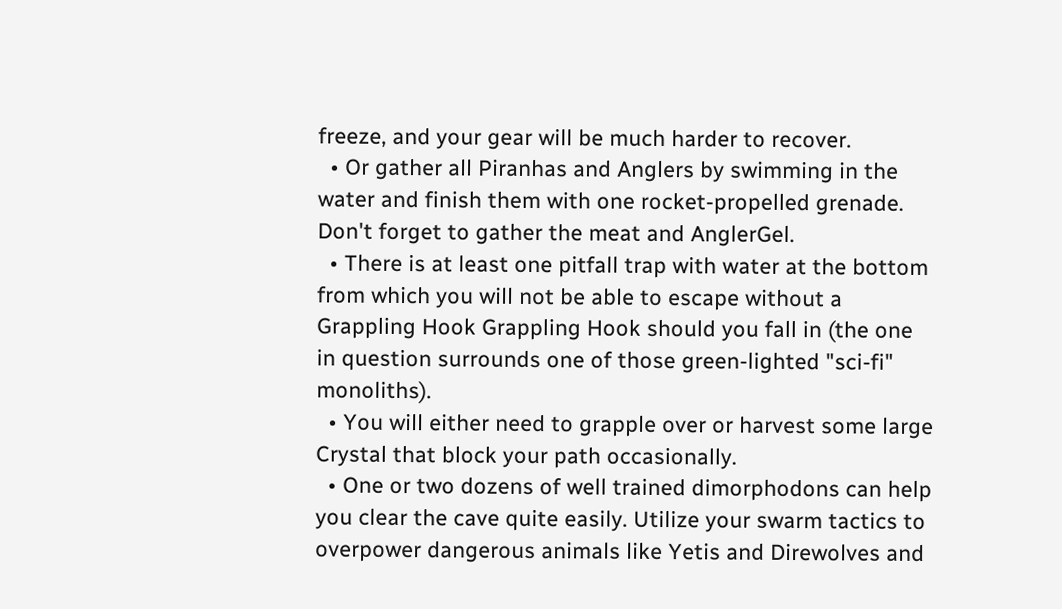freeze, and your gear will be much harder to recover.
  • Or gather all Piranhas and Anglers by swimming in the water and finish them with one rocket-propelled grenade. Don't forget to gather the meat and AnglerGel.
  • There is at least one pitfall trap with water at the bottom from which you will not be able to escape without a Grappling Hook Grappling Hook should you fall in (the one in question surrounds one of those green-lighted "sci-fi" monoliths).
  • You will either need to grapple over or harvest some large Crystal that block your path occasionally.
  • One or two dozens of well trained dimorphodons can help you clear the cave quite easily. Utilize your swarm tactics to overpower dangerous animals like Yetis and Direwolves and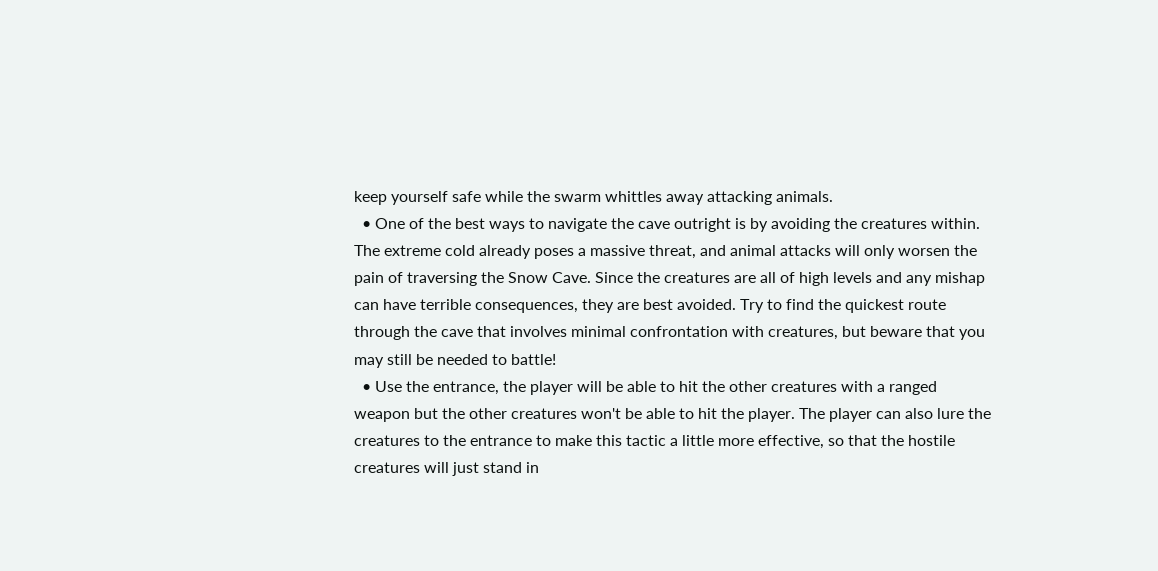keep yourself safe while the swarm whittles away attacking animals.
  • One of the best ways to navigate the cave outright is by avoiding the creatures within. The extreme cold already poses a massive threat, and animal attacks will only worsen the pain of traversing the Snow Cave. Since the creatures are all of high levels and any mishap can have terrible consequences, they are best avoided. Try to find the quickest route through the cave that involves minimal confrontation with creatures, but beware that you may still be needed to battle!
  • Use the entrance, the player will be able to hit the other creatures with a ranged weapon but the other creatures won't be able to hit the player. The player can also lure the creatures to the entrance to make this tactic a little more effective, so that the hostile creatures will just stand in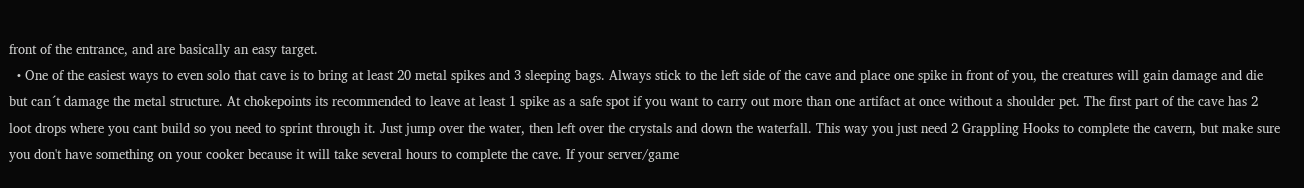front of the entrance, and are basically an easy target.
  • One of the easiest ways to even solo that cave is to bring at least 20 metal spikes and 3 sleeping bags. Always stick to the left side of the cave and place one spike in front of you, the creatures will gain damage and die but can´t damage the metal structure. At chokepoints its recommended to leave at least 1 spike as a safe spot if you want to carry out more than one artifact at once without a shoulder pet. The first part of the cave has 2 loot drops where you cant build so you need to sprint through it. Just jump over the water, then left over the crystals and down the waterfall. This way you just need 2 Grappling Hooks to complete the cavern, but make sure you don't have something on your cooker because it will take several hours to complete the cave. If your server/game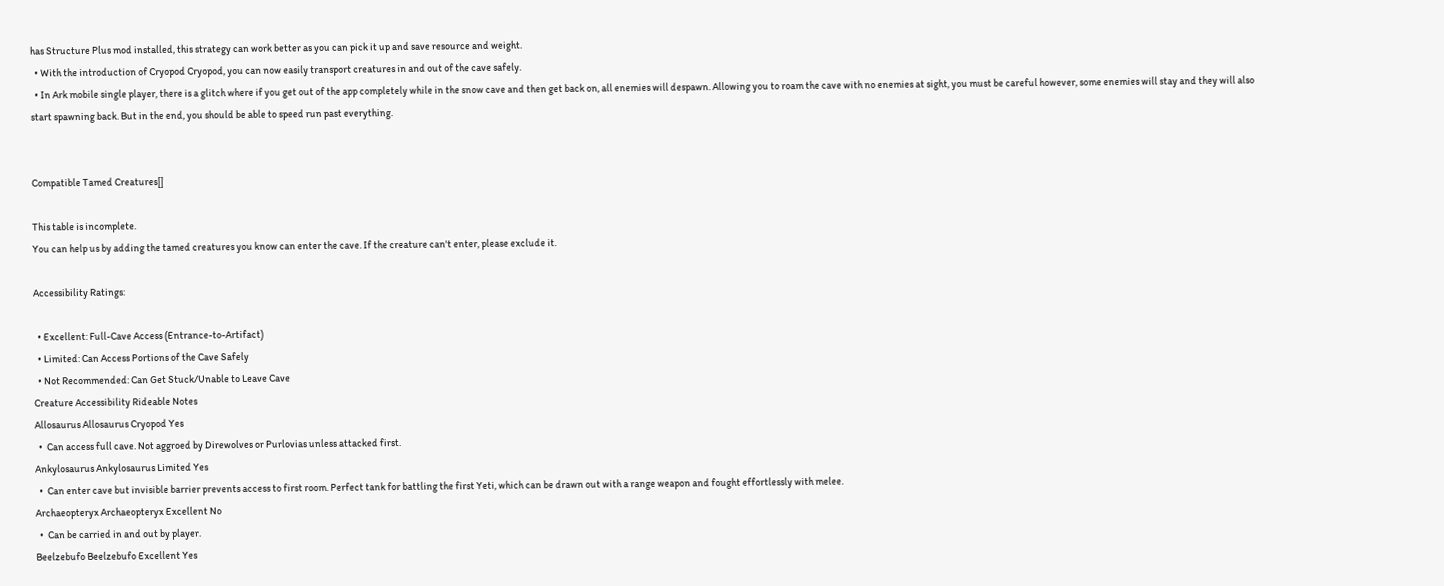has Structure Plus mod installed, this strategy can work better as you can pick it up and save resource and weight.
  • With the introduction of Cryopod Cryopod, you can now easily transport creatures in and out of the cave safely.
  • In Ark mobile single player, there is a glitch where if you get out of the app completely while in the snow cave and then get back on, all enemies will despawn. Allowing you to roam the cave with no enemies at sight, you must be careful however, some enemies will stay and they will also start spawning back. But in the end, you should be able to speed run past everything.


Compatible Tamed Creatures[]

This table is incomplete.
You can help us by adding the tamed creatures you know can enter the cave. If the creature can't enter, please exclude it.

Accessibility Ratings:

  • Excellent: Full-Cave Access (Entrance-to-Artifact)
  • Limited: Can Access Portions of the Cave Safely
  • Not Recommended: Can Get Stuck/Unable to Leave Cave
Creature Accessibility Rideable Notes
Allosaurus Allosaurus Cryopod Yes
  •  Can access full cave. Not aggroed by Direwolves or Purlovias unless attacked first.
Ankylosaurus Ankylosaurus Limited Yes
  •  Can enter cave but invisible barrier prevents access to first room. Perfect tank for battling the first Yeti, which can be drawn out with a range weapon and fought effortlessly with melee.
Archaeopteryx Archaeopteryx Excellent No
  •  Can be carried in and out by player.
Beelzebufo Beelzebufo Excellent Yes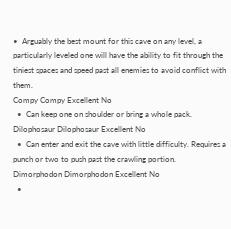•  Arguably the best mount for this cave on any level, a particularly leveled one will have the ability to fit through the tiniest spaces and speed past all enemies to avoid conflict with them.
Compy Compy Excellent No
  •  Can keep one on shoulder or bring a whole pack.
Dilophosaur Dilophosaur Excellent No
  •  Can enter and exit the cave with little difficulty. Requires a punch or two to push past the crawling portion.
Dimorphodon Dimorphodon Excellent No
  •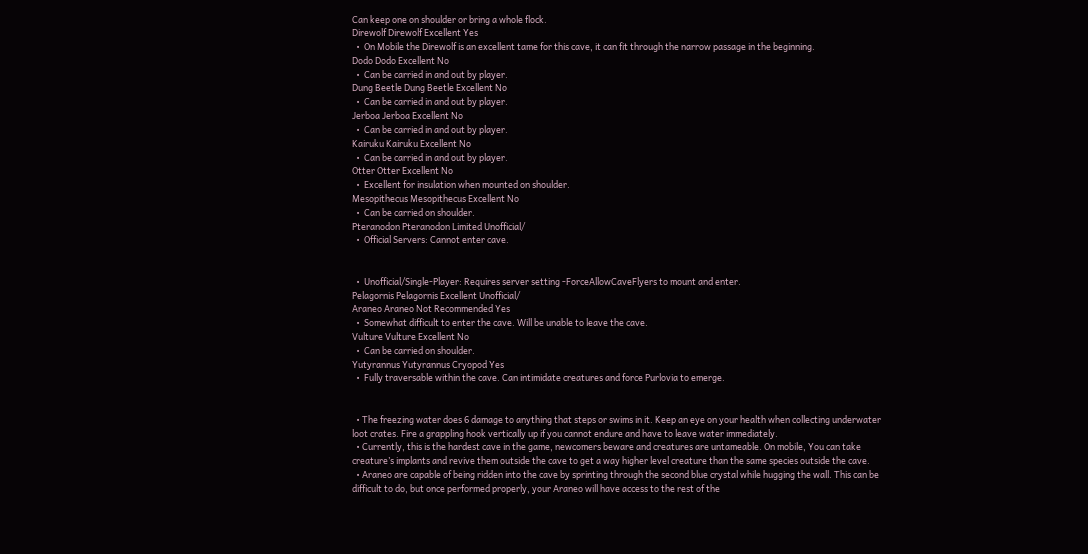Can keep one on shoulder or bring a whole flock.
Direwolf Direwolf Excellent Yes
  •  On Mobile the Direwolf is an excellent tame for this cave, it can fit through the narrow passage in the beginning.
Dodo Dodo Excellent No
  •  Can be carried in and out by player.
Dung Beetle Dung Beetle Excellent No
  •  Can be carried in and out by player.
Jerboa Jerboa Excellent No
  •  Can be carried in and out by player.
Kairuku Kairuku Excellent No
  •  Can be carried in and out by player.
Otter Otter Excellent No
  •  Excellent for insulation when mounted on shoulder.
Mesopithecus Mesopithecus Excellent No
  •  Can be carried on shoulder.
Pteranodon Pteranodon Limited Unofficial/
  •  Official Servers: Cannot enter cave.


  •  Unofficial/Single-Player: Requires server setting -ForceAllowCaveFlyers to mount and enter.
Pelagornis Pelagornis Excellent Unofficial/
Araneo Araneo Not Recommended Yes
  •  Somewhat difficult to enter the cave. Will be unable to leave the cave.
Vulture Vulture Excellent No
  •  Can be carried on shoulder.
Yutyrannus Yutyrannus Cryopod Yes
  •  Fully traversable within the cave. Can intimidate creatures and force Purlovia to emerge.


  • The freezing water does 6 damage to anything that steps or swims in it. Keep an eye on your health when collecting underwater loot crates. Fire a grappling hook vertically up if you cannot endure and have to leave water immediately.
  • Currently, this is the hardest cave in the game, newcomers beware and creatures are untameable. On mobile, You can take creature’s implants and revive them outside the cave to get a way higher level creature than the same species outside the cave.
  • Araneo are capable of being ridden into the cave by sprinting through the second blue crystal while hugging the wall. This can be difficult to do, but once performed properly, your Araneo will have access to the rest of the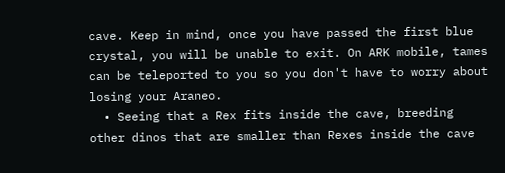cave. Keep in mind, once you have passed the first blue crystal, you will be unable to exit. On ARK mobile, tames can be teleported to you so you don't have to worry about losing your Araneo.
  • Seeing that a Rex fits inside the cave, breeding other dinos that are smaller than Rexes inside the cave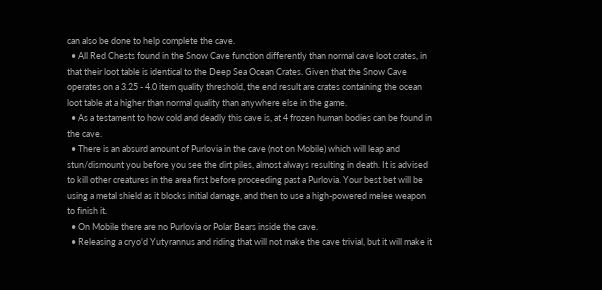can also be done to help complete the cave.
  • All Red Chests found in the Snow Cave function differently than normal cave loot crates, in that their loot table is identical to the Deep Sea Ocean Crates. Given that the Snow Cave operates on a 3.25 - 4.0 item quality threshold, the end result are crates containing the ocean loot table at a higher than normal quality than anywhere else in the game.
  • As a testament to how cold and deadly this cave is, at 4 frozen human bodies can be found in the cave.
  • There is an absurd amount of Purlovia in the cave (not on Mobile) which will leap and stun/dismount you before you see the dirt piles, almost always resulting in death. It is advised to kill other creatures in the area first before proceeding past a Purlovia. Your best bet will be using a metal shield as it blocks initial damage, and then to use a high-powered melee weapon to finish it.
  • On Mobile there are no Purlovia or Polar Bears inside the cave.
  • Releasing a cryo'd Yutyrannus and riding that will not make the cave trivial, but it will make it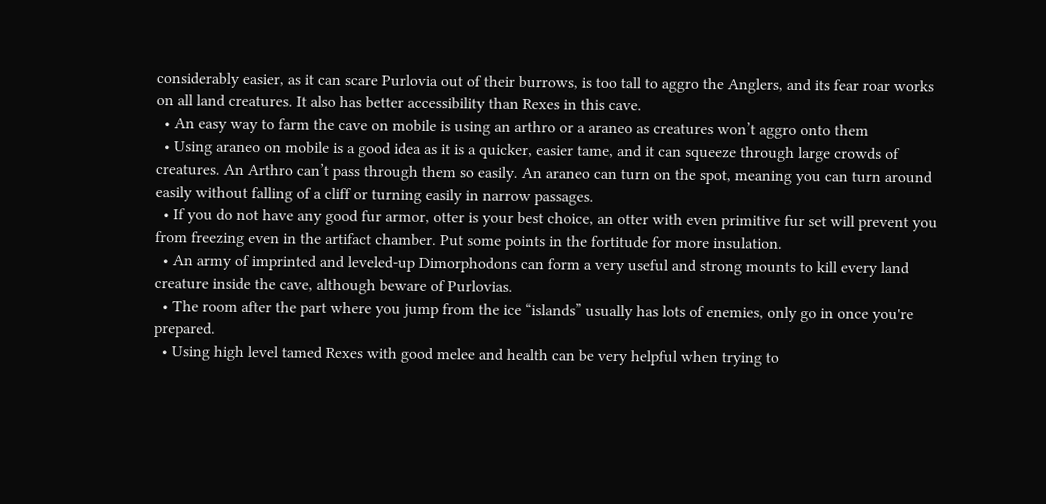considerably easier, as it can scare Purlovia out of their burrows, is too tall to aggro the Anglers, and its fear roar works on all land creatures. It also has better accessibility than Rexes in this cave.
  • An easy way to farm the cave on mobile is using an arthro or a araneo as creatures won’t aggro onto them
  • Using araneo on mobile is a good idea as it is a quicker, easier tame, and it can squeeze through large crowds of creatures. An Arthro can’t pass through them so easily. An araneo can turn on the spot, meaning you can turn around easily without falling of a cliff or turning easily in narrow passages.
  • If you do not have any good fur armor, otter is your best choice, an otter with even primitive fur set will prevent you from freezing even in the artifact chamber. Put some points in the fortitude for more insulation.
  • An army of imprinted and leveled-up Dimorphodons can form a very useful and strong mounts to kill every land creature inside the cave, although beware of Purlovias.
  • The room after the part where you jump from the ice “islands” usually has lots of enemies, only go in once you're prepared.
  • Using high level tamed Rexes with good melee and health can be very helpful when trying to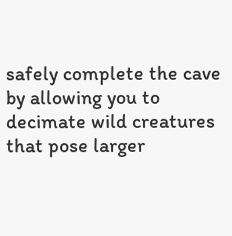safely complete the cave by allowing you to decimate wild creatures that pose larger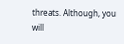threats. Although, you will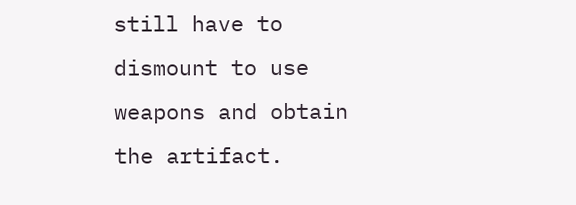still have to dismount to use weapons and obtain the artifact.